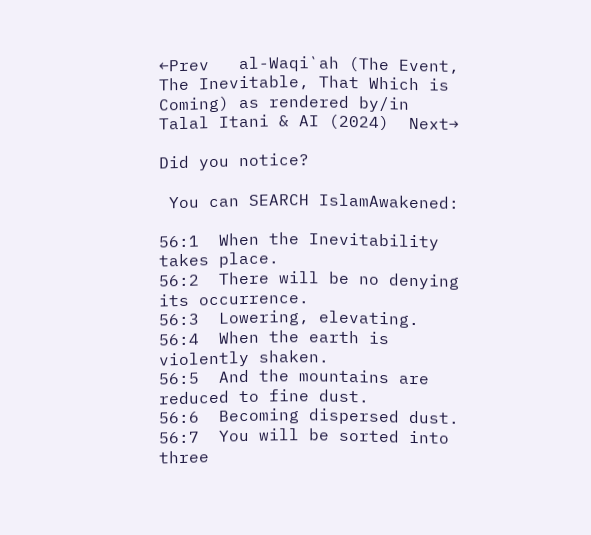←Prev   al-Waqi`ah (The Event, The Inevitable, That Which is Coming) as rendered by/in Talal Itani & AI (2024)  Next→

Did you notice?

 You can SEARCH IslamAwakened:

56:1  When the Inevitability takes place.
56:2  There will be no denying its occurrence.
56:3  Lowering, elevating.
56:4  When the earth is violently shaken.
56:5  And the mountains are reduced to fine dust.
56:6  Becoming dispersed dust.
56:7  You will be sorted into three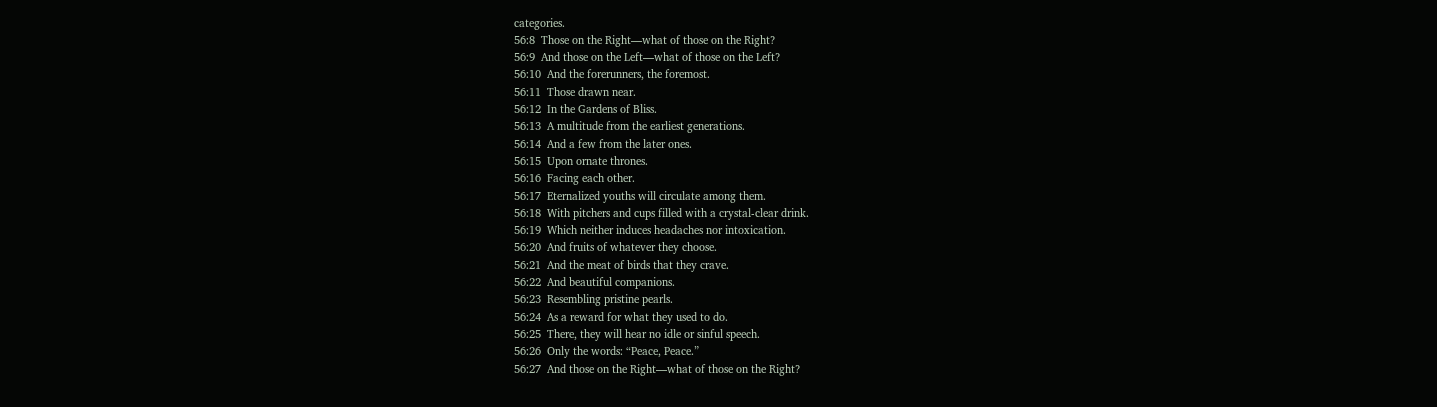categories.
56:8  Those on the Right—what of those on the Right?
56:9  And those on the Left—what of those on the Left?
56:10  And the forerunners, the foremost.
56:11  Those drawn near.
56:12  In the Gardens of Bliss.
56:13  A multitude from the earliest generations.
56:14  And a few from the later ones.
56:15  Upon ornate thrones.
56:16  Facing each other.
56:17  Eternalized youths will circulate among them.
56:18  With pitchers and cups filled with a crystal-clear drink.
56:19  Which neither induces headaches nor intoxication.
56:20  And fruits of whatever they choose.
56:21  And the meat of birds that they crave.
56:22  And beautiful companions.
56:23  Resembling pristine pearls.
56:24  As a reward for what they used to do.
56:25  There, they will hear no idle or sinful speech.
56:26  Only the words: “Peace, Peace.”
56:27  And those on the Right—what of those on the Right?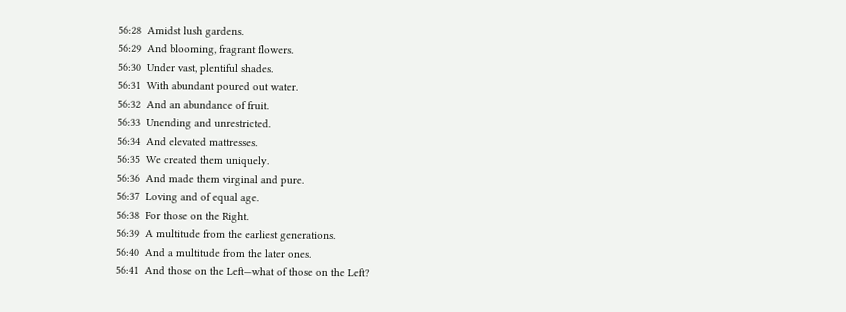56:28  Amidst lush gardens.
56:29  And blooming, fragrant flowers.
56:30  Under vast, plentiful shades.
56:31  With abundant poured out water.
56:32  And an abundance of fruit.
56:33  Unending and unrestricted.
56:34  And elevated mattresses.
56:35  We created them uniquely.
56:36  And made them virginal and pure.
56:37  Loving and of equal age.
56:38  For those on the Right.
56:39  A multitude from the earliest generations.
56:40  And a multitude from the later ones.
56:41  And those on the Left—what of those on the Left?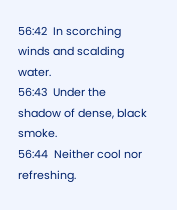56:42  In scorching winds and scalding water.
56:43  Under the shadow of dense, black smoke.
56:44  Neither cool nor refreshing.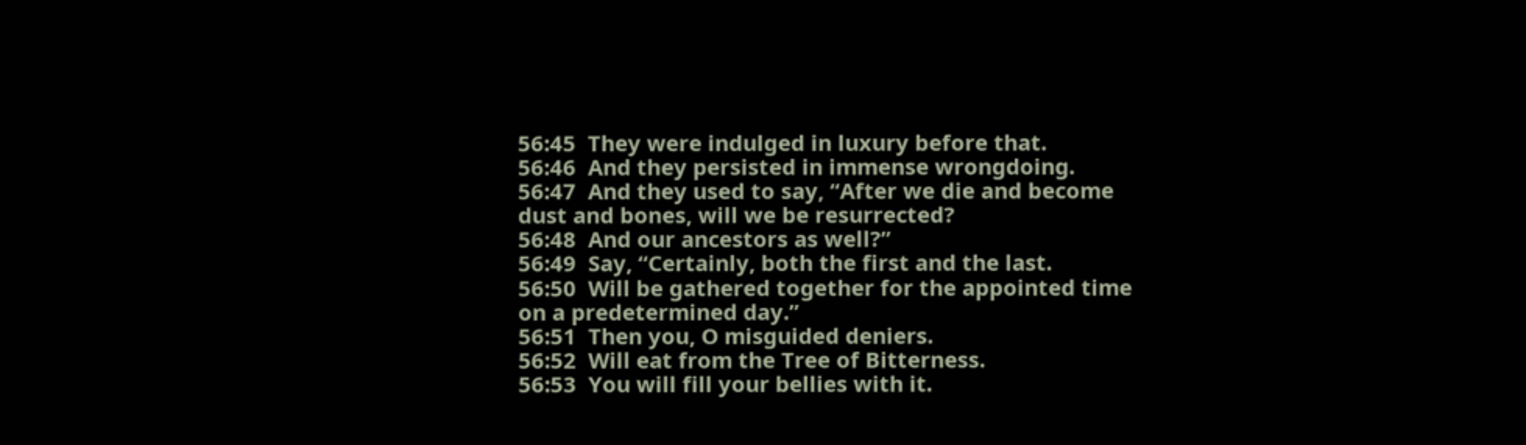56:45  They were indulged in luxury before that.
56:46  And they persisted in immense wrongdoing.
56:47  And they used to say, “After we die and become dust and bones, will we be resurrected?
56:48  And our ancestors as well?”
56:49  Say, “Certainly, both the first and the last.
56:50  Will be gathered together for the appointed time on a predetermined day.”
56:51  Then you, O misguided deniers.
56:52  Will eat from the Tree of Bitterness.
56:53  You will fill your bellies with it.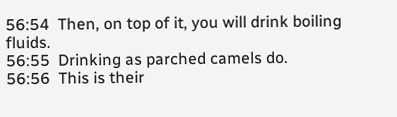56:54  Then, on top of it, you will drink boiling fluids.
56:55  Drinking as parched camels do.
56:56  This is their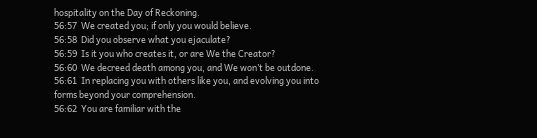hospitality on the Day of Reckoning.
56:57  We created you; if only you would believe.
56:58  Did you observe what you ejaculate?
56:59  Is it you who creates it, or are We the Creator?
56:60  We decreed death among you, and We won’t be outdone.
56:61  In replacing you with others like you, and evolving you into forms beyond your comprehension.
56:62  You are familiar with the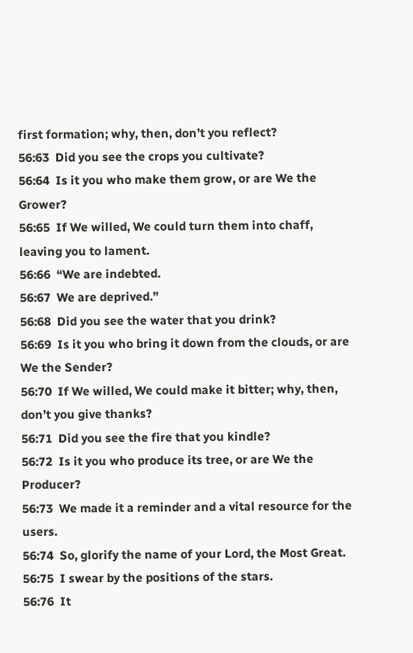first formation; why, then, don’t you reflect?
56:63  Did you see the crops you cultivate?
56:64  Is it you who make them grow, or are We the Grower?
56:65  If We willed, We could turn them into chaff, leaving you to lament.
56:66  “We are indebted.
56:67  We are deprived.”
56:68  Did you see the water that you drink?
56:69  Is it you who bring it down from the clouds, or are We the Sender?
56:70  If We willed, We could make it bitter; why, then, don’t you give thanks?
56:71  Did you see the fire that you kindle?
56:72  Is it you who produce its tree, or are We the Producer?
56:73  We made it a reminder and a vital resource for the users.
56:74  So, glorify the name of your Lord, the Most Great.
56:75  I swear by the positions of the stars.
56:76  It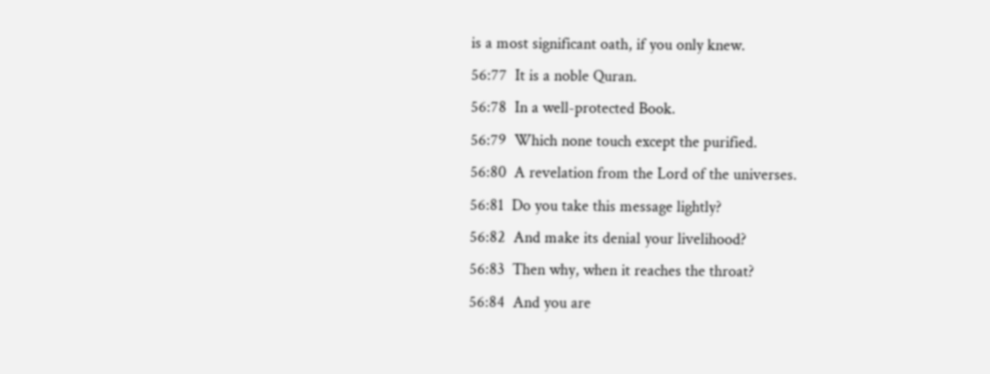is a most significant oath, if you only knew.
56:77  It is a noble Quran.
56:78  In a well-protected Book.
56:79  Which none touch except the purified.
56:80  A revelation from the Lord of the universes.
56:81  Do you take this message lightly?
56:82  And make its denial your livelihood?
56:83  Then why, when it reaches the throat?
56:84  And you are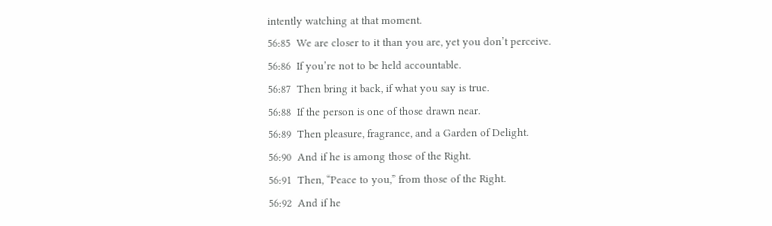intently watching at that moment.
56:85  We are closer to it than you are, yet you don’t perceive.
56:86  If you’re not to be held accountable.
56:87  Then bring it back, if what you say is true.
56:88  If the person is one of those drawn near.
56:89  Then pleasure, fragrance, and a Garden of Delight.
56:90  And if he is among those of the Right.
56:91  Then, “Peace to you,” from those of the Right.
56:92  And if he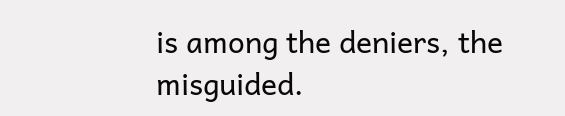is among the deniers, the misguided.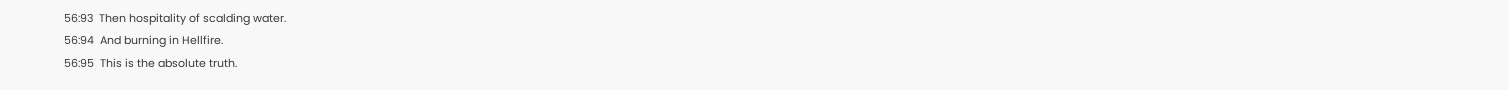56:93  Then hospitality of scalding water.
56:94  And burning in Hellfire.
56:95  This is the absolute truth.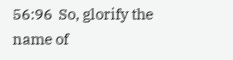56:96  So, glorify the name of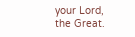your Lord, the Great.